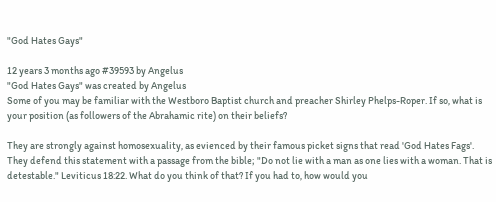"God Hates Gays"

12 years 3 months ago #39593 by Angelus
"God Hates Gays" was created by Angelus
Some of you may be familiar with the Westboro Baptist church and preacher Shirley Phelps-Roper. If so, what is your position (as followers of the Abrahamic rite) on their beliefs?

They are strongly against homosexuality, as evienced by their famous picket signs that read 'God Hates Fags'. They defend this statement with a passage from the bible; "Do not lie with a man as one lies with a woman. That is detestable." Leviticus 18:22. What do you think of that? If you had to, how would you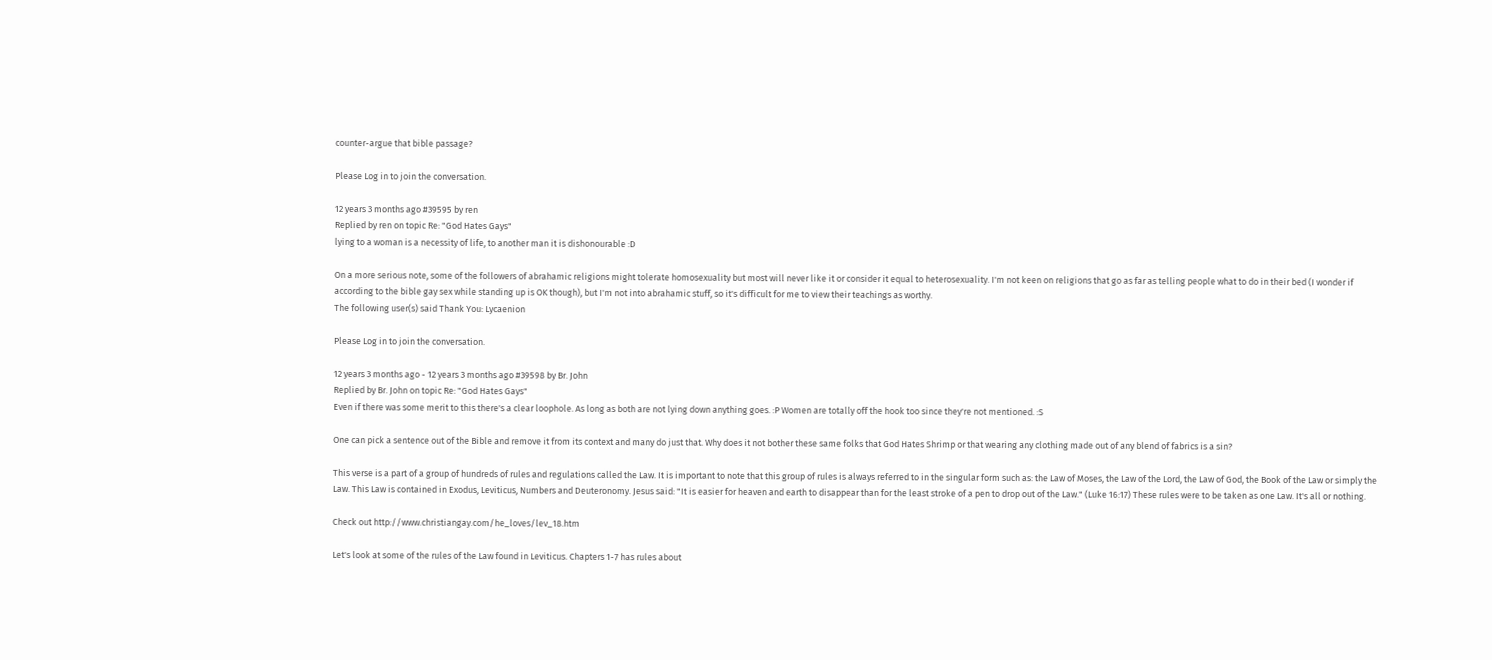counter-argue that bible passage?

Please Log in to join the conversation.

12 years 3 months ago #39595 by ren
Replied by ren on topic Re: "God Hates Gays"
lying to a woman is a necessity of life, to another man it is dishonourable :D

On a more serious note, some of the followers of abrahamic religions might tolerate homosexuality but most will never like it or consider it equal to heterosexuality. I'm not keen on religions that go as far as telling people what to do in their bed (I wonder if according to the bible gay sex while standing up is OK though), but I'm not into abrahamic stuff, so it's difficult for me to view their teachings as worthy.
The following user(s) said Thank You: Lycaenion

Please Log in to join the conversation.

12 years 3 months ago - 12 years 3 months ago #39598 by Br. John
Replied by Br. John on topic Re: "God Hates Gays"
Even if there was some merit to this there's a clear loophole. As long as both are not lying down anything goes. :P Women are totally off the hook too since they're not mentioned. :S

One can pick a sentence out of the Bible and remove it from its context and many do just that. Why does it not bother these same folks that God Hates Shrimp or that wearing any clothing made out of any blend of fabrics is a sin?

This verse is a part of a group of hundreds of rules and regulations called the Law. It is important to note that this group of rules is always referred to in the singular form such as: the Law of Moses, the Law of the Lord, the Law of God, the Book of the Law or simply the Law. This Law is contained in Exodus, Leviticus, Numbers and Deuteronomy. Jesus said: "It is easier for heaven and earth to disappear than for the least stroke of a pen to drop out of the Law." (Luke 16:17) These rules were to be taken as one Law. It's all or nothing.

Check out http://www.christiangay.com/he_loves/lev_18.htm

Let's look at some of the rules of the Law found in Leviticus. Chapters 1-7 has rules about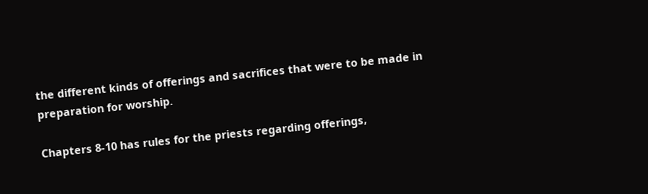the different kinds of offerings and sacrifices that were to be made in preparation for worship.

Chapters 8-10 has rules for the priests regarding offerings,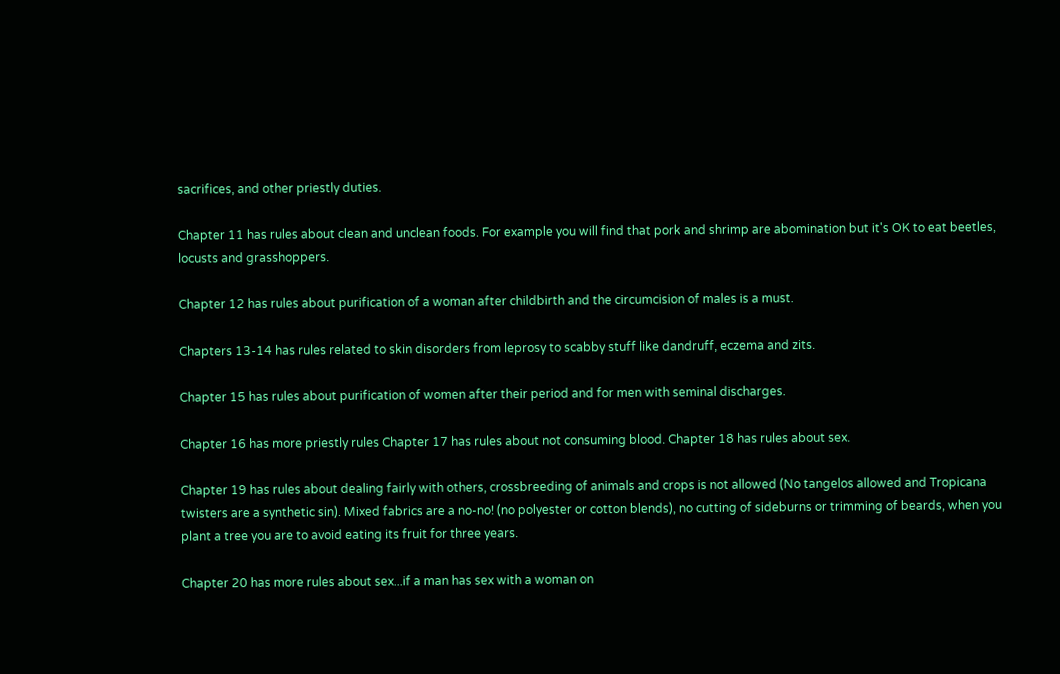sacrifices, and other priestly duties.

Chapter 11 has rules about clean and unclean foods. For example you will find that pork and shrimp are abomination but it's OK to eat beetles, locusts and grasshoppers.

Chapter 12 has rules about purification of a woman after childbirth and the circumcision of males is a must.

Chapters 13-14 has rules related to skin disorders from leprosy to scabby stuff like dandruff, eczema and zits.

Chapter 15 has rules about purification of women after their period and for men with seminal discharges.

Chapter 16 has more priestly rules Chapter 17 has rules about not consuming blood. Chapter 18 has rules about sex.

Chapter 19 has rules about dealing fairly with others, crossbreeding of animals and crops is not allowed (No tangelos allowed and Tropicana twisters are a synthetic sin). Mixed fabrics are a no-no! (no polyester or cotton blends), no cutting of sideburns or trimming of beards, when you plant a tree you are to avoid eating its fruit for three years.

Chapter 20 has more rules about sex...if a man has sex with a woman on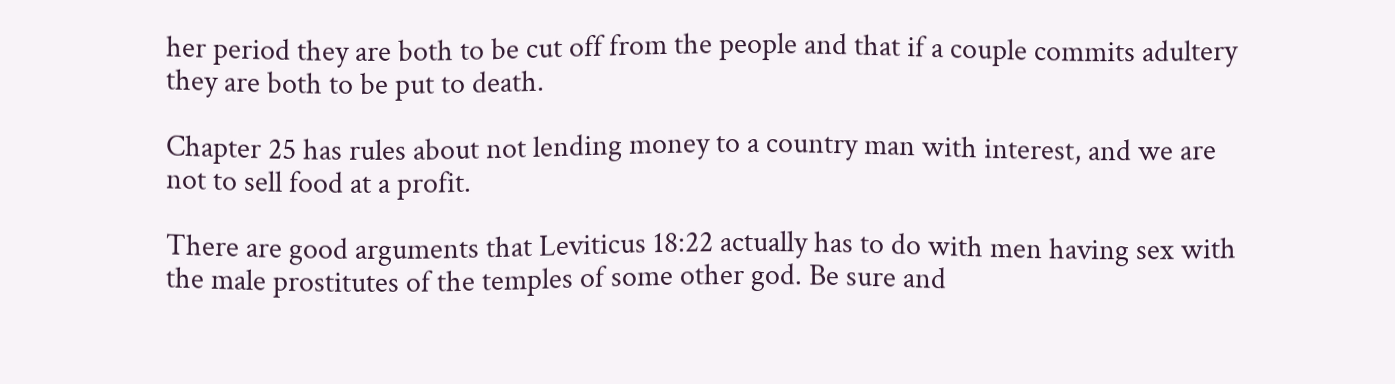her period they are both to be cut off from the people and that if a couple commits adultery they are both to be put to death.

Chapter 25 has rules about not lending money to a country man with interest, and we are not to sell food at a profit.

There are good arguments that Leviticus 18:22 actually has to do with men having sex with the male prostitutes of the temples of some other god. Be sure and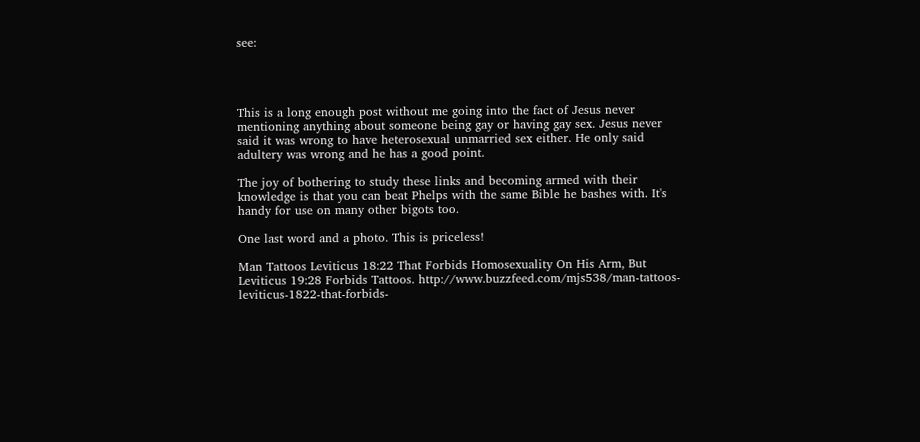see:




This is a long enough post without me going into the fact of Jesus never mentioning anything about someone being gay or having gay sex. Jesus never said it was wrong to have heterosexual unmarried sex either. He only said adultery was wrong and he has a good point.

The joy of bothering to study these links and becoming armed with their knowledge is that you can beat Phelps with the same Bible he bashes with. It's handy for use on many other bigots too.

One last word and a photo. This is priceless!

Man Tattoos Leviticus 18:22 That Forbids Homosexuality On His Arm, But Leviticus 19:28 Forbids Tattoos. http://www.buzzfeed.com/mjs538/man-tattoos-leviticus-1822-that-forbids-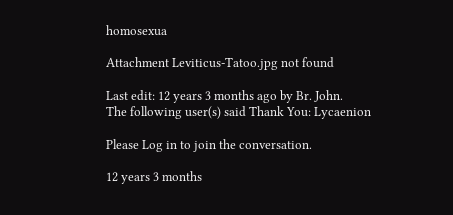homosexua

Attachment Leviticus-Tatoo.jpg not found

Last edit: 12 years 3 months ago by Br. John.
The following user(s) said Thank You: Lycaenion

Please Log in to join the conversation.

12 years 3 months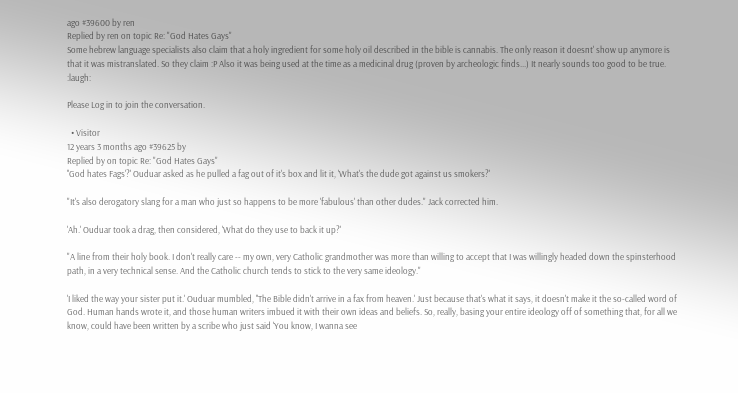ago #39600 by ren
Replied by ren on topic Re: "God Hates Gays"
Some hebrew language specialists also claim that a holy ingredient for some holy oil described in the bible is cannabis. The only reason it doesnt' show up anymore is that it was mistranslated. So they claim :P Also it was being used at the time as a medicinal drug (proven by archeologic finds...) It nearly sounds too good to be true. :laugh:

Please Log in to join the conversation.

  • Visitor
12 years 3 months ago #39625 by
Replied by on topic Re: "God Hates Gays"
''God hates Fags'?' Ouduar asked as he pulled a fag out of it's box and lit it, 'What's the dude got against us smokers?'

"It's also derogatory slang for a man who just so happens to be more 'fabulous' than other dudes." Jack corrected him.

'Ah.' Ouduar took a drag, then considered, 'What do they use to back it up?'

"A line from their holy book. I don't really care -- my own, very Catholic grandmother was more than willing to accept that I was willingly headed down the spinsterhood path, in a very technical sense. And the Catholic church tends to stick to the very same ideology."

'I liked the way your sister put it.' Ouduar mumbled, ''The Bible didn't arrive in a fax from heaven.' Just because that's what it says, it doesn't make it the so-called word of God. Human hands wrote it, and those human writers imbued it with their own ideas and beliefs. So, really, basing your entire ideology off of something that, for all we know, could have been written by a scribe who just said 'You know, I wanna see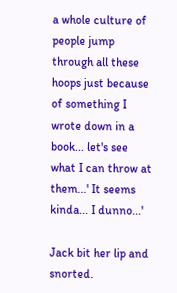a whole culture of people jump through all these hoops just because of something I wrote down in a book... let's see what I can throw at them...' It seems kinda... I dunno...'

Jack bit her lip and snorted.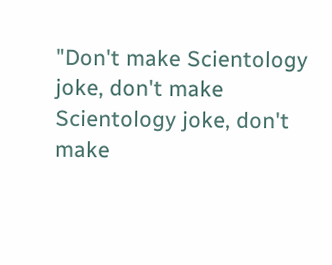"Don't make Scientology joke, don't make Scientology joke, don't make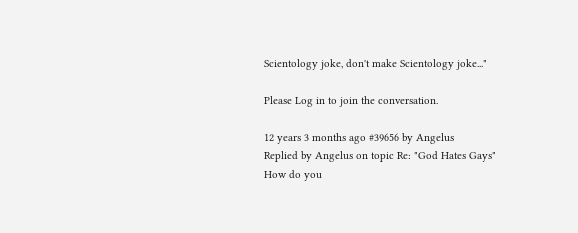Scientology joke, don't make Scientology joke..."

Please Log in to join the conversation.

12 years 3 months ago #39656 by Angelus
Replied by Angelus on topic Re: "God Hates Gays"
How do you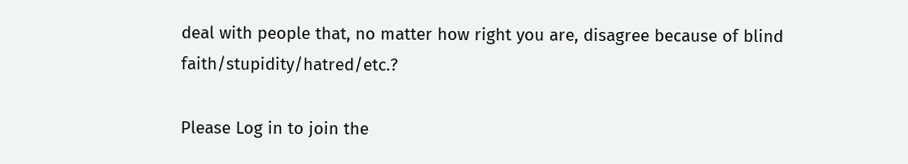deal with people that, no matter how right you are, disagree because of blind faith/stupidity/hatred/etc.?

Please Log in to join the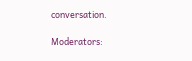conversation.

Moderators: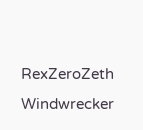RexZeroZeth Windwrecker